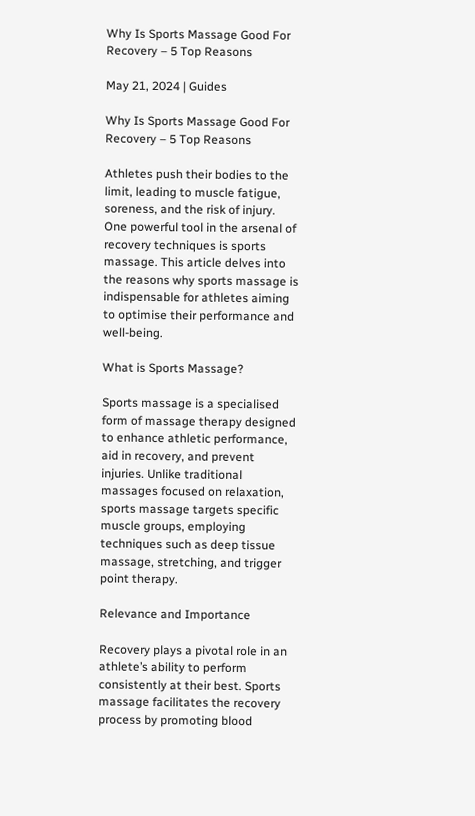Why Is Sports Massage Good For Recovery – 5 Top Reasons

May 21, 2024 | Guides

Why Is Sports Massage Good For Recovery – 5 Top Reasons

Athletes push their bodies to the limit, leading to muscle fatigue, soreness, and the risk of injury. One powerful tool in the arsenal of recovery techniques is sports massage. This article delves into the reasons why sports massage is indispensable for athletes aiming to optimise their performance and well-being.

What is Sports Massage?

Sports massage is a specialised form of massage therapy designed to enhance athletic performance, aid in recovery, and prevent injuries. Unlike traditional massages focused on relaxation, sports massage targets specific muscle groups, employing techniques such as deep tissue massage, stretching, and trigger point therapy.

Relevance and Importance

Recovery plays a pivotal role in an athlete’s ability to perform consistently at their best. Sports massage facilitates the recovery process by promoting blood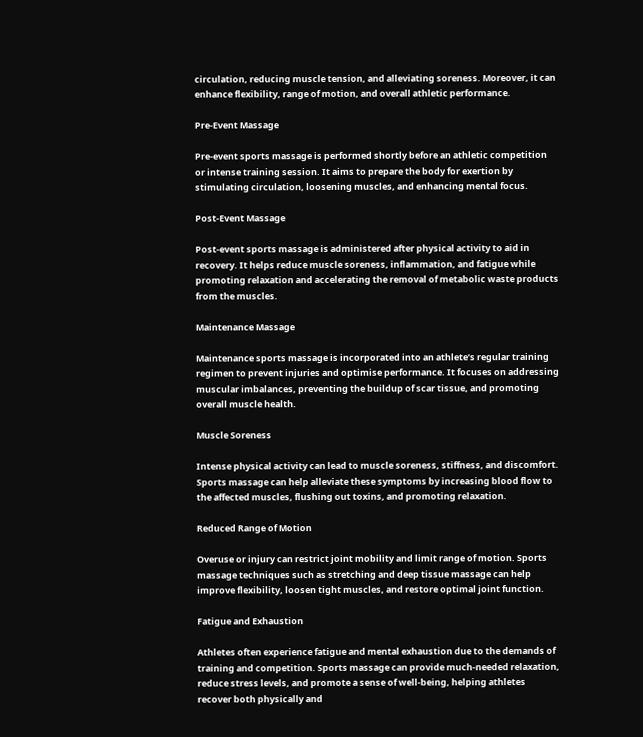circulation, reducing muscle tension, and alleviating soreness. Moreover, it can enhance flexibility, range of motion, and overall athletic performance.

Pre-Event Massage

Pre-event sports massage is performed shortly before an athletic competition or intense training session. It aims to prepare the body for exertion by stimulating circulation, loosening muscles, and enhancing mental focus.

Post-Event Massage

Post-event sports massage is administered after physical activity to aid in recovery. It helps reduce muscle soreness, inflammation, and fatigue while promoting relaxation and accelerating the removal of metabolic waste products from the muscles.

Maintenance Massage

Maintenance sports massage is incorporated into an athlete’s regular training regimen to prevent injuries and optimise performance. It focuses on addressing muscular imbalances, preventing the buildup of scar tissue, and promoting overall muscle health.

Muscle Soreness

Intense physical activity can lead to muscle soreness, stiffness, and discomfort. Sports massage can help alleviate these symptoms by increasing blood flow to the affected muscles, flushing out toxins, and promoting relaxation.

Reduced Range of Motion

Overuse or injury can restrict joint mobility and limit range of motion. Sports massage techniques such as stretching and deep tissue massage can help improve flexibility, loosen tight muscles, and restore optimal joint function.

Fatigue and Exhaustion

Athletes often experience fatigue and mental exhaustion due to the demands of training and competition. Sports massage can provide much-needed relaxation, reduce stress levels, and promote a sense of well-being, helping athletes recover both physically and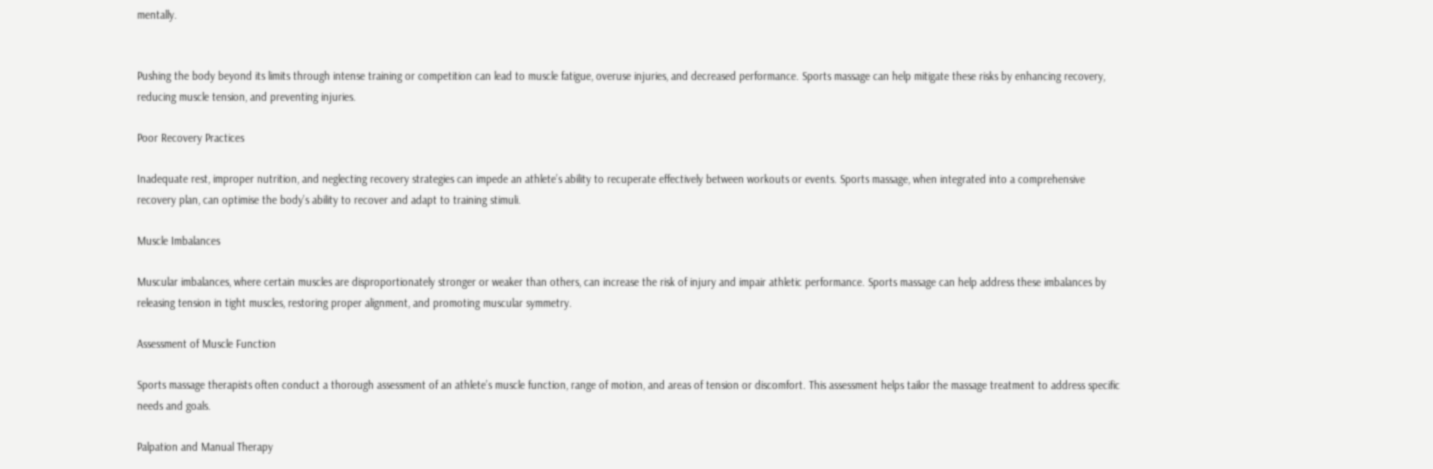mentally.


Pushing the body beyond its limits through intense training or competition can lead to muscle fatigue, overuse injuries, and decreased performance. Sports massage can help mitigate these risks by enhancing recovery, reducing muscle tension, and preventing injuries.

Poor Recovery Practices

Inadequate rest, improper nutrition, and neglecting recovery strategies can impede an athlete’s ability to recuperate effectively between workouts or events. Sports massage, when integrated into a comprehensive recovery plan, can optimise the body’s ability to recover and adapt to training stimuli.

Muscle Imbalances

Muscular imbalances, where certain muscles are disproportionately stronger or weaker than others, can increase the risk of injury and impair athletic performance. Sports massage can help address these imbalances by releasing tension in tight muscles, restoring proper alignment, and promoting muscular symmetry.

Assessment of Muscle Function

Sports massage therapists often conduct a thorough assessment of an athlete’s muscle function, range of motion, and areas of tension or discomfort. This assessment helps tailor the massage treatment to address specific needs and goals.

Palpation and Manual Therapy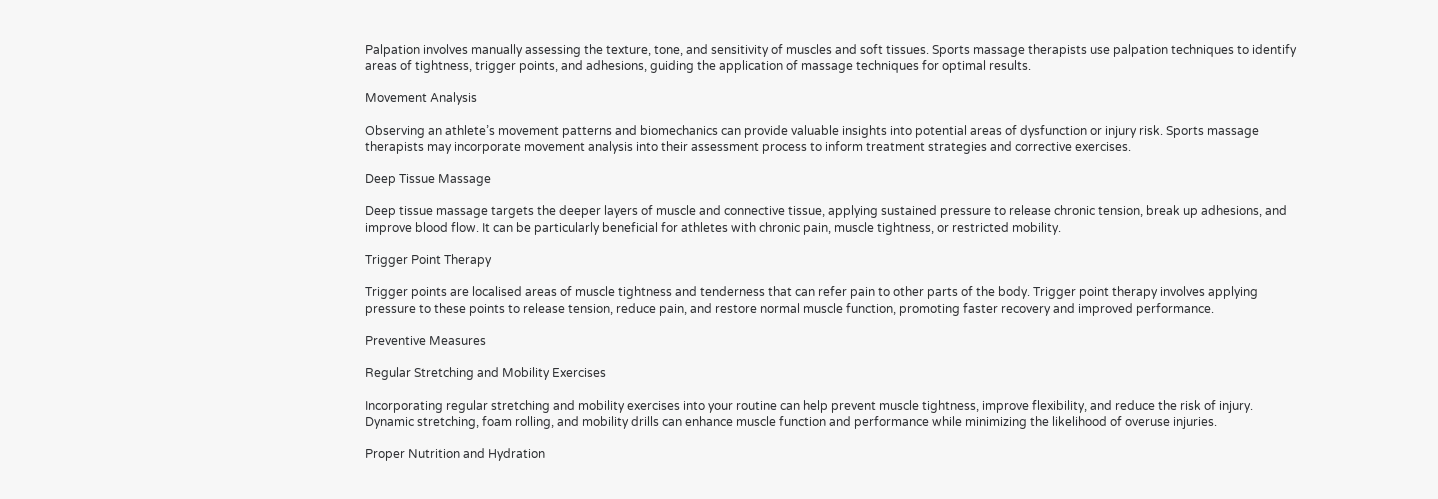Palpation involves manually assessing the texture, tone, and sensitivity of muscles and soft tissues. Sports massage therapists use palpation techniques to identify areas of tightness, trigger points, and adhesions, guiding the application of massage techniques for optimal results.

Movement Analysis

Observing an athlete’s movement patterns and biomechanics can provide valuable insights into potential areas of dysfunction or injury risk. Sports massage therapists may incorporate movement analysis into their assessment process to inform treatment strategies and corrective exercises.

Deep Tissue Massage

Deep tissue massage targets the deeper layers of muscle and connective tissue, applying sustained pressure to release chronic tension, break up adhesions, and improve blood flow. It can be particularly beneficial for athletes with chronic pain, muscle tightness, or restricted mobility.

Trigger Point Therapy

Trigger points are localised areas of muscle tightness and tenderness that can refer pain to other parts of the body. Trigger point therapy involves applying pressure to these points to release tension, reduce pain, and restore normal muscle function, promoting faster recovery and improved performance.

Preventive Measures

Regular Stretching and Mobility Exercises

Incorporating regular stretching and mobility exercises into your routine can help prevent muscle tightness, improve flexibility, and reduce the risk of injury. Dynamic stretching, foam rolling, and mobility drills can enhance muscle function and performance while minimizing the likelihood of overuse injuries.

Proper Nutrition and Hydration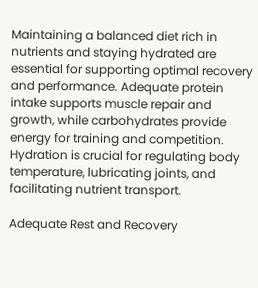Maintaining a balanced diet rich in nutrients and staying hydrated are essential for supporting optimal recovery and performance. Adequate protein intake supports muscle repair and growth, while carbohydrates provide energy for training and competition. Hydration is crucial for regulating body temperature, lubricating joints, and facilitating nutrient transport.

Adequate Rest and Recovery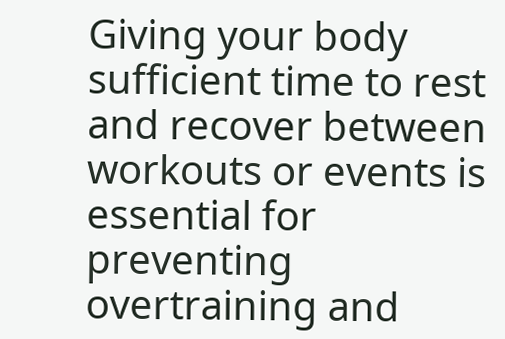Giving your body sufficient time to rest and recover between workouts or events is essential for preventing overtraining and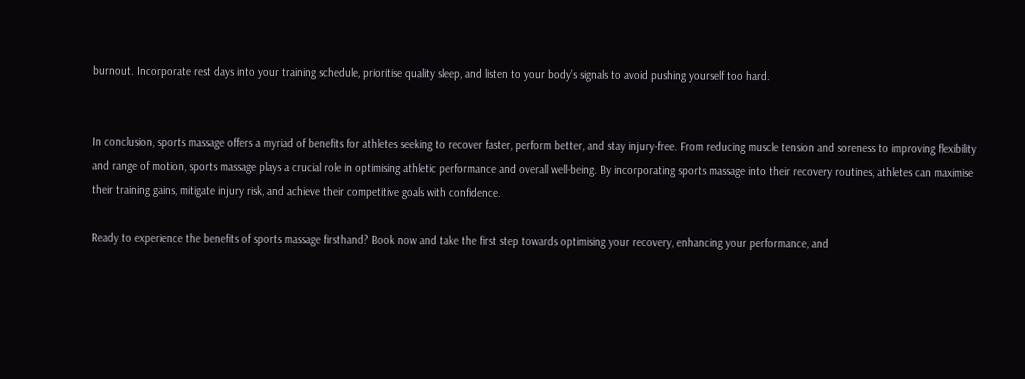burnout. Incorporate rest days into your training schedule, prioritise quality sleep, and listen to your body’s signals to avoid pushing yourself too hard.


In conclusion, sports massage offers a myriad of benefits for athletes seeking to recover faster, perform better, and stay injury-free. From reducing muscle tension and soreness to improving flexibility and range of motion, sports massage plays a crucial role in optimising athletic performance and overall well-being. By incorporating sports massage into their recovery routines, athletes can maximise their training gains, mitigate injury risk, and achieve their competitive goals with confidence.

Ready to experience the benefits of sports massage firsthand? Book now and take the first step towards optimising your recovery, enhancing your performance, and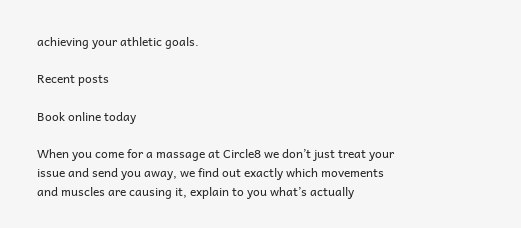achieving your athletic goals.

Recent posts

Book online today

When you come for a massage at Circle8 we don’t just treat your issue and send you away, we find out exactly which movements and muscles are causing it, explain to you what’s actually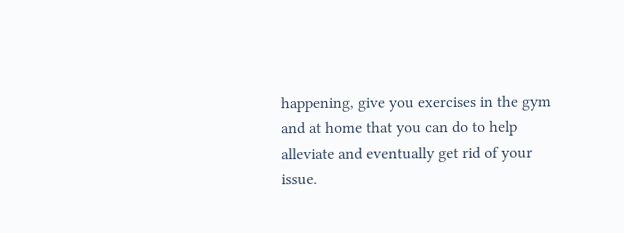happening, give you exercises in the gym and at home that you can do to help alleviate and eventually get rid of your issue.